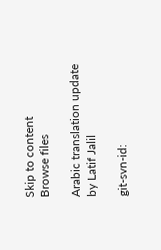Skip to content
Browse files

Arabic translation update by Latif Jalil

git-svn-id: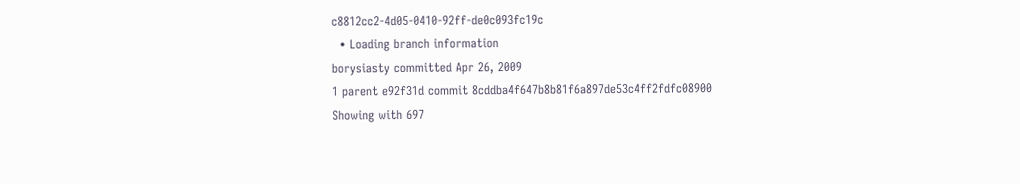c8812cc2-4d05-0410-92ff-de0c093fc19c
  • Loading branch information
borysiasty committed Apr 26, 2009
1 parent e92f31d commit 8cddba4f647b8b81f6a897de53c4ff2fdfc08900
Showing with 697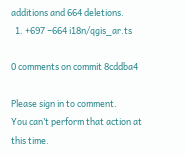additions and 664 deletions.
  1. +697 −664 i18n/qgis_ar.ts

0 comments on commit 8cddba4

Please sign in to comment.
You can’t perform that action at this time.